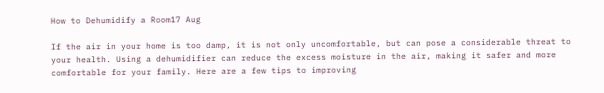How to Dehumidify a Room17 Aug

If the air in your home is too damp, it is not only uncomfortable, but can pose a considerable threat to your health. Using a dehumidifier can reduce the excess moisture in the air, making it safer and more comfortable for your family. Here are a few tips to improving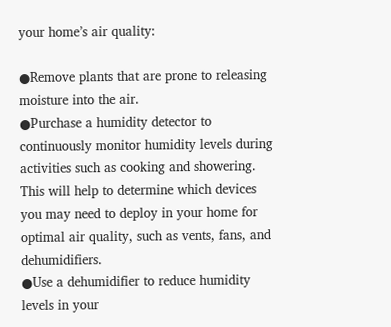your home’s air quality:

●Remove plants that are prone to releasing moisture into the air.
●Purchase a humidity detector to continuously monitor humidity levels during activities such as cooking and showering. This will help to determine which devices you may need to deploy in your home for optimal air quality, such as vents, fans, and dehumidifiers.
●Use a dehumidifier to reduce humidity levels in your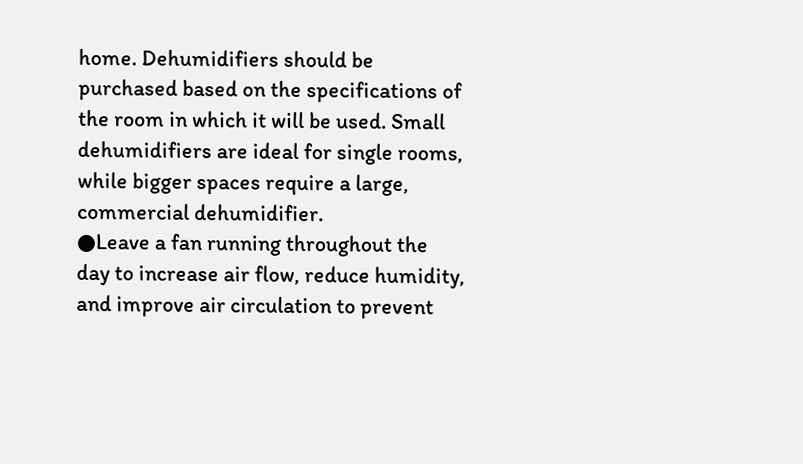home. Dehumidifiers should be purchased based on the specifications of the room in which it will be used. Small dehumidifiers are ideal for single rooms, while bigger spaces require a large, commercial dehumidifier.
●Leave a fan running throughout the day to increase air flow, reduce humidity, and improve air circulation to prevent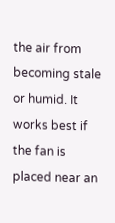the air from becoming stale or humid. It works best if the fan is placed near an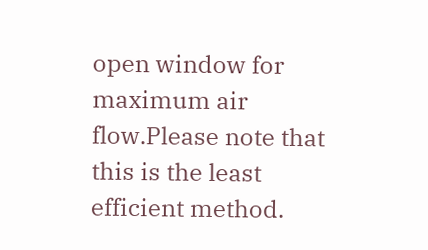open window for maximum air flow.Please note that this is the least efficient method.